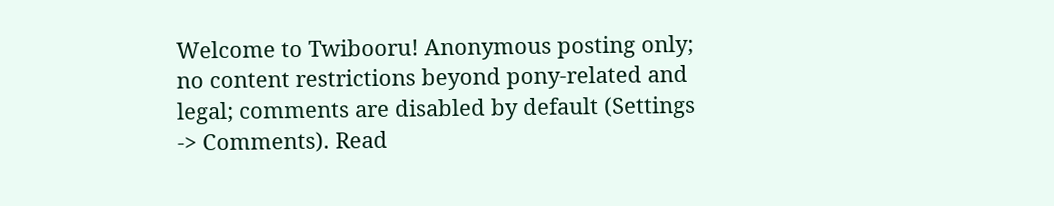Welcome to Twibooru! Anonymous posting only; no content restrictions beyond pony-related and legal; comments are disabled by default (Settings -> Comments). Read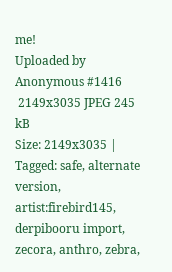me!
Uploaded by Anonymous #1416
 2149x3035 JPEG 245 kB
Size: 2149x3035 | Tagged: safe, alternate version, artist:firebird145, derpibooru import, zecora, anthro, zebra,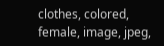clothes, colored, female, image, jpeg,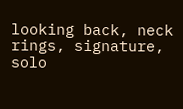looking back, neck rings, signature, solo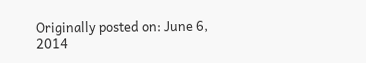Originally posted on: June 6, 2014